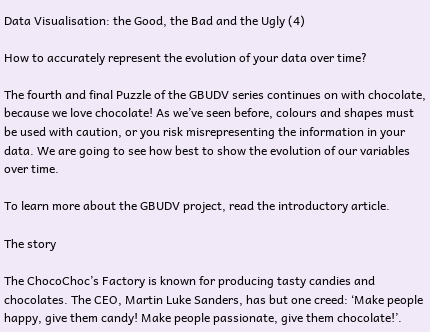Data Visualisation: the Good, the Bad and the Ugly (4)

How to accurately represent the evolution of your data over time?

The fourth and final Puzzle of the GBUDV series continues on with chocolate, because we love chocolate! As we’ve seen before, colours and shapes must be used with caution, or you risk misrepresenting the information in your data. We are going to see how best to show the evolution of our variables over time.

To learn more about the GBUDV project, read the introductory article.

The story

The ChocoChoc’s Factory is known for producing tasty candies and chocolates. The CEO, Martin Luke Sanders, has but one creed: ‘Make people happy, give them candy! Make people passionate, give them chocolate!’.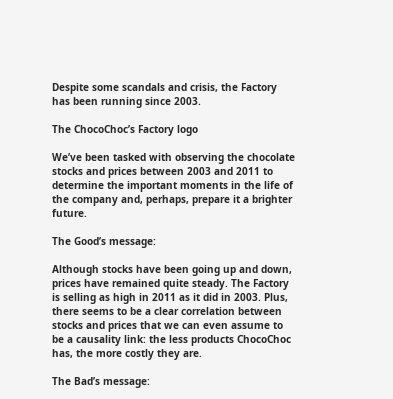Despite some scandals and crisis, the Factory has been running since 2003.

The ChocoChoc’s Factory logo

We’ve been tasked with observing the chocolate stocks and prices between 2003 and 2011 to determine the important moments in the life of the company and, perhaps, prepare it a brighter future.

The Good’s message:

Although stocks have been going up and down, prices have remained quite steady. The Factory is selling as high in 2011 as it did in 2003. Plus, there seems to be a clear correlation between stocks and prices that we can even assume to be a causality link: the less products ChocoChoc has, the more costly they are.

The Bad’s message: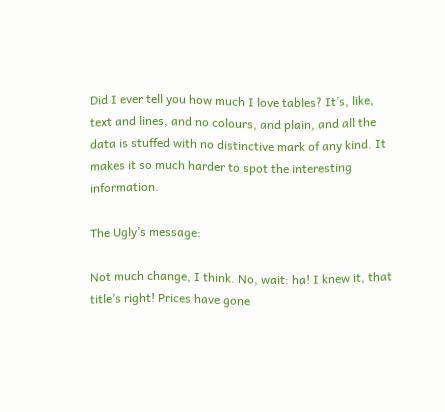Did I ever tell you how much I love tables? It’s, like, text and lines, and no colours, and plain, and all the data is stuffed with no distinctive mark of any kind. It makes it so much harder to spot the interesting information.

The Ugly’s message:

Not much change, I think. No, wait: ha! I knew it, that title’s right! Prices have gone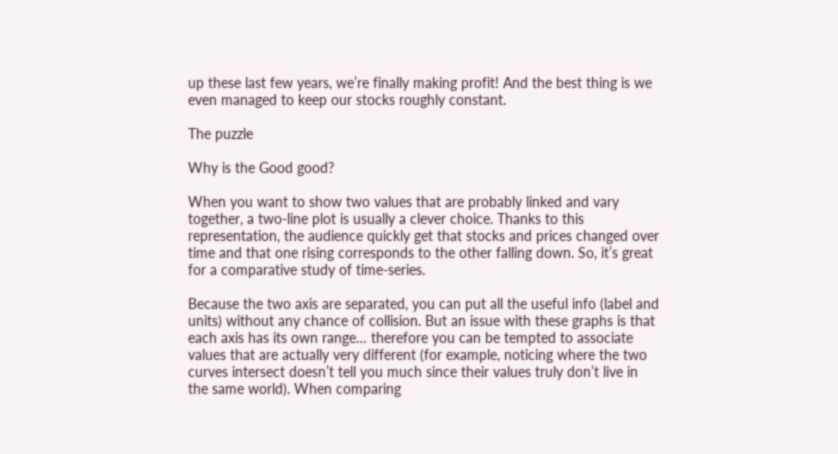up these last few years, we’re finally making profit! And the best thing is we even managed to keep our stocks roughly constant.

The puzzle

Why is the Good good?

When you want to show two values that are probably linked and vary together, a two-line plot is usually a clever choice. Thanks to this representation, the audience quickly get that stocks and prices changed over time and that one rising corresponds to the other falling down. So, it’s great for a comparative study of time-series.

Because the two axis are separated, you can put all the useful info (label and units) without any chance of collision. But an issue with these graphs is that each axis has its own range… therefore you can be tempted to associate values that are actually very different (for example, noticing where the two curves intersect doesn’t tell you much since their values truly don’t live in the same world). When comparing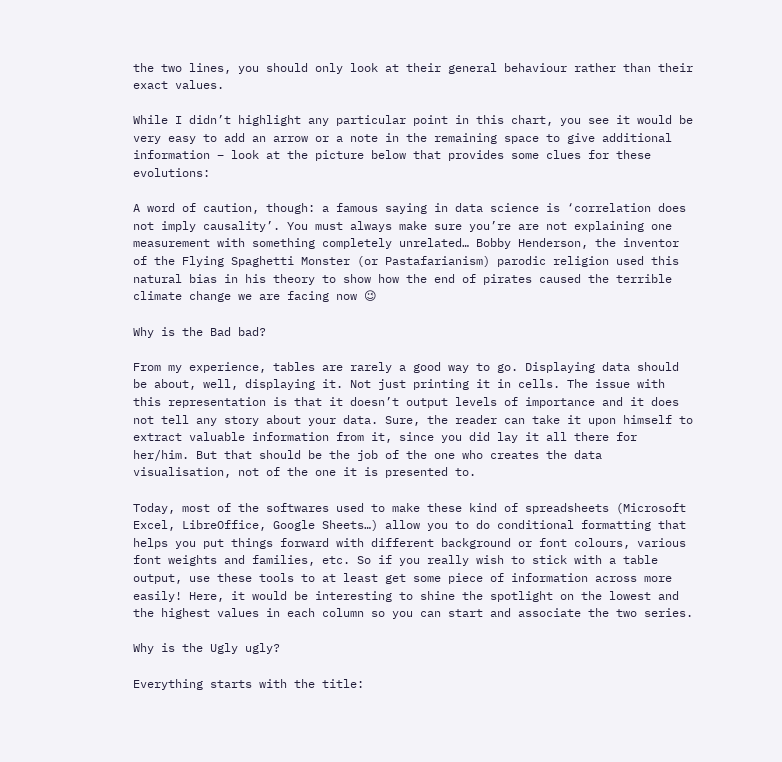the two lines, you should only look at their general behaviour rather than their exact values.

While I didn’t highlight any particular point in this chart, you see it would be very easy to add an arrow or a note in the remaining space to give additional information – look at the picture below that provides some clues for these evolutions:

A word of caution, though: a famous saying in data science is ‘correlation does not imply causality’. You must always make sure you’re are not explaining one measurement with something completely unrelated… Bobby Henderson, the inventor of the Flying Spaghetti Monster (or Pastafarianism) parodic religion used this natural bias in his theory to show how the end of pirates caused the terrible climate change we are facing now 😉

Why is the Bad bad?

From my experience, tables are rarely a good way to go. Displaying data should be about, well, displaying it. Not just printing it in cells. The issue with this representation is that it doesn’t output levels of importance and it does not tell any story about your data. Sure, the reader can take it upon himself to extract valuable information from it, since you did lay it all there for her/him. But that should be the job of the one who creates the data visualisation, not of the one it is presented to.

Today, most of the softwares used to make these kind of spreadsheets (Microsoft Excel, LibreOffice, Google Sheets…) allow you to do conditional formatting that helps you put things forward with different background or font colours, various font weights and families, etc. So if you really wish to stick with a table output, use these tools to at least get some piece of information across more easily! Here, it would be interesting to shine the spotlight on the lowest and the highest values in each column so you can start and associate the two series.

Why is the Ugly ugly?

Everything starts with the title: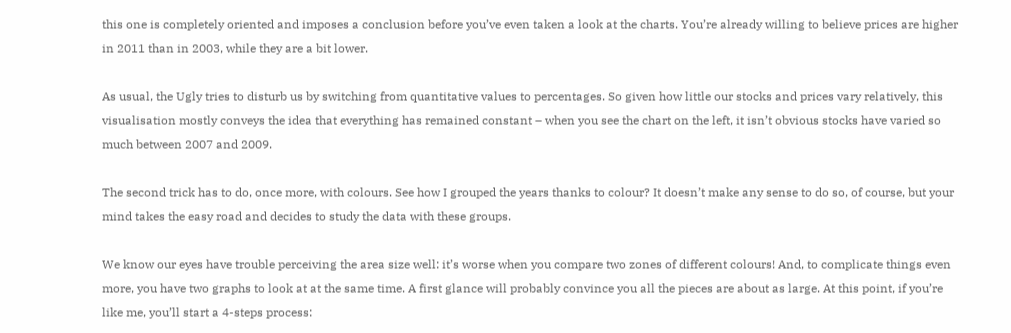this one is completely oriented and imposes a conclusion before you’ve even taken a look at the charts. You’re already willing to believe prices are higher in 2011 than in 2003, while they are a bit lower.

As usual, the Ugly tries to disturb us by switching from quantitative values to percentages. So given how little our stocks and prices vary relatively, this visualisation mostly conveys the idea that everything has remained constant – when you see the chart on the left, it isn’t obvious stocks have varied so much between 2007 and 2009.

The second trick has to do, once more, with colours. See how I grouped the years thanks to colour? It doesn’t make any sense to do so, of course, but your mind takes the easy road and decides to study the data with these groups.

We know our eyes have trouble perceiving the area size well: it’s worse when you compare two zones of different colours! And, to complicate things even more, you have two graphs to look at at the same time. A first glance will probably convince you all the pieces are about as large. At this point, if you’re like me, you’ll start a 4-steps process: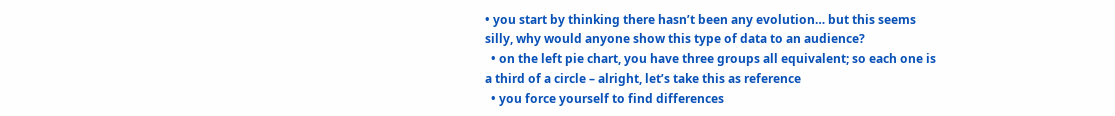• you start by thinking there hasn’t been any evolution… but this seems silly, why would anyone show this type of data to an audience?
  • on the left pie chart, you have three groups all equivalent; so each one is a third of a circle – alright, let’s take this as reference
  • you force yourself to find differences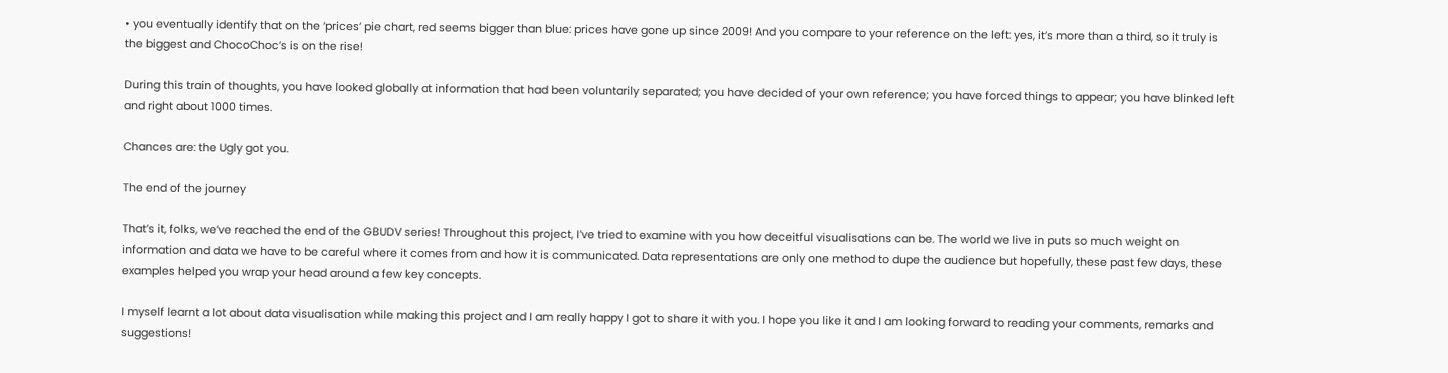• you eventually identify that on the ‘prices’ pie chart, red seems bigger than blue: prices have gone up since 2009! And you compare to your reference on the left: yes, it’s more than a third, so it truly is the biggest and ChocoChoc’s is on the rise!

During this train of thoughts, you have looked globally at information that had been voluntarily separated; you have decided of your own reference; you have forced things to appear; you have blinked left and right about 1000 times.

Chances are: the Ugly got you.

The end of the journey

That’s it, folks, we’ve reached the end of the GBUDV series! Throughout this project, I’ve tried to examine with you how deceitful visualisations can be. The world we live in puts so much weight on information and data we have to be careful where it comes from and how it is communicated. Data representations are only one method to dupe the audience but hopefully, these past few days, these examples helped you wrap your head around a few key concepts.

I myself learnt a lot about data visualisation while making this project and I am really happy I got to share it with you. I hope you like it and I am looking forward to reading your comments, remarks and suggestions!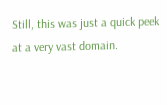Still, this was just a quick peek at a very vast domain.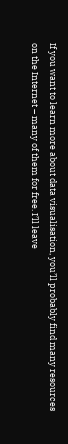If you want to learn more about data visualisation, you’ll probably find many resources on the Internet – many of them for free. I’ll leave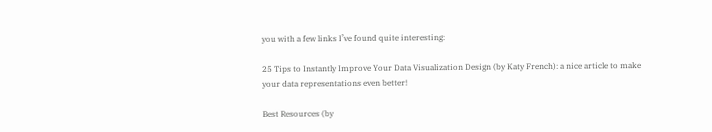you with a few links I’ve found quite interesting:

25 Tips to Instantly Improve Your Data Visualization Design (by Katy French): a nice article to make your data representations even better!

Best Resources (by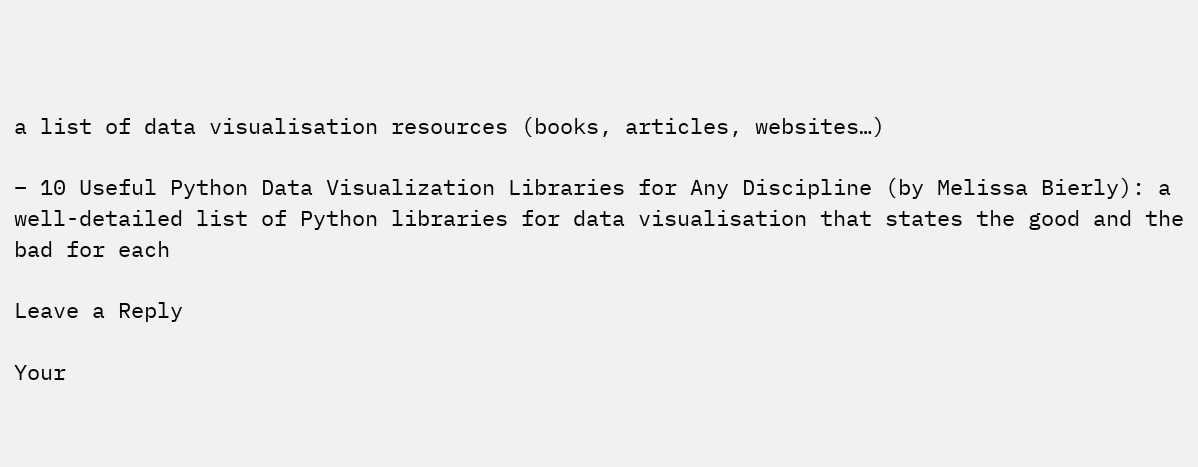a list of data visualisation resources (books, articles, websites…)

– 10 Useful Python Data Visualization Libraries for Any Discipline (by Melissa Bierly): a well-detailed list of Python libraries for data visualisation that states the good and the bad for each

Leave a Reply

Your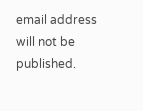email address will not be published.